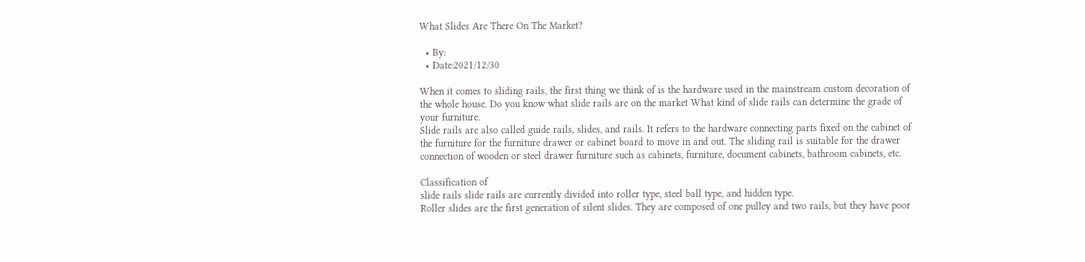What Slides Are There On The Market?

  • By:
  • Date:2021/12/30

When it comes to sliding rails, the first thing we think of is the hardware used in the mainstream custom decoration of the whole house. Do you know what slide rails are on the market What kind of slide rails can determine the grade of your furniture.
Slide rails are also called guide rails, slides, and rails. It refers to the hardware connecting parts fixed on the cabinet of the furniture for the furniture drawer or cabinet board to move in and out. The sliding rail is suitable for the drawer connection of wooden or steel drawer furniture such as cabinets, furniture, document cabinets, bathroom cabinets, etc.

Classification of
slide rails slide rails are currently divided into roller type, steel ball type, and hidden type.
Roller slides are the first generation of silent slides. They are composed of one pulley and two rails, but they have poor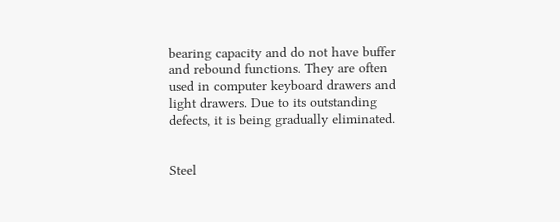bearing capacity and do not have buffer and rebound functions. They are often used in computer keyboard drawers and light drawers. Due to its outstanding defects, it is being gradually eliminated.


Steel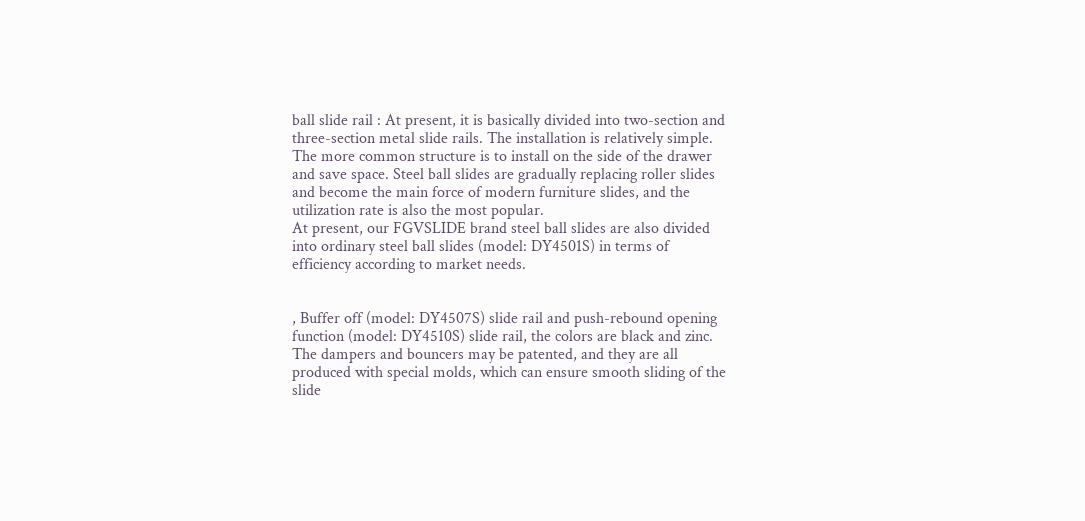ball slide rail : At present, it is basically divided into two-section and three-section metal slide rails. The installation is relatively simple. The more common structure is to install on the side of the drawer and save space. Steel ball slides are gradually replacing roller slides and become the main force of modern furniture slides, and the utilization rate is also the most popular.
At present, our FGVSLIDE brand steel ball slides are also divided into ordinary steel ball slides (model: DY4501S) in terms of efficiency according to market needs.


, Buffer off (model: DY4507S) slide rail and push-rebound opening function (model: DY4510S) slide rail, the colors are black and zinc. The dampers and bouncers may be patented, and they are all produced with special molds, which can ensure smooth sliding of the slide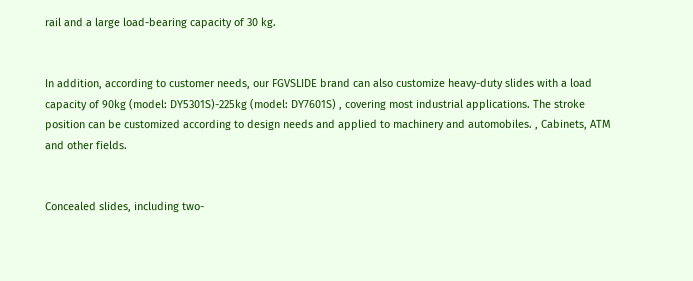rail and a large load-bearing capacity of 30 kg.


In addition, according to customer needs, our FGVSLIDE brand can also customize heavy-duty slides with a load capacity of 90kg (model: DY5301S)-225kg (model: DY7601S) , covering most industrial applications. The stroke position can be customized according to design needs and applied to machinery and automobiles. , Cabinets, ATM and other fields.


Concealed slides, including two-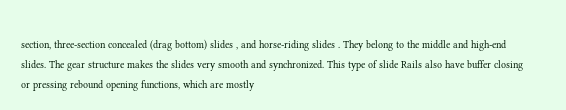section, three-section concealed (drag bottom) slides , and horse-riding slides . They belong to the middle and high-end slides. The gear structure makes the slides very smooth and synchronized. This type of slide Rails also have buffer closing or pressing rebound opening functions, which are mostly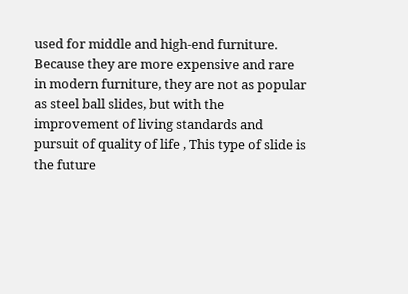used for middle and high-end furniture. Because they are more expensive and rare in modern furniture, they are not as popular as steel ball slides, but with the improvement of living standards and pursuit of quality of life , This type of slide is the future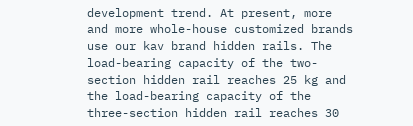development trend. At present, more and more whole-house customized brands use our kav brand hidden rails. The load-bearing capacity of the two-section hidden rail reaches 25 kg and the load-bearing capacity of the three-section hidden rail reaches 30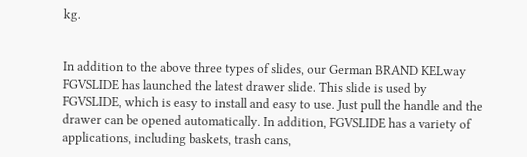kg.


In addition to the above three types of slides, our German BRAND KELway FGVSLIDE has launched the latest drawer slide. This slide is used by FGVSLIDE, which is easy to install and easy to use. Just pull the handle and the drawer can be opened automatically. In addition, FGVSLIDE has a variety of applications, including baskets, trash cans,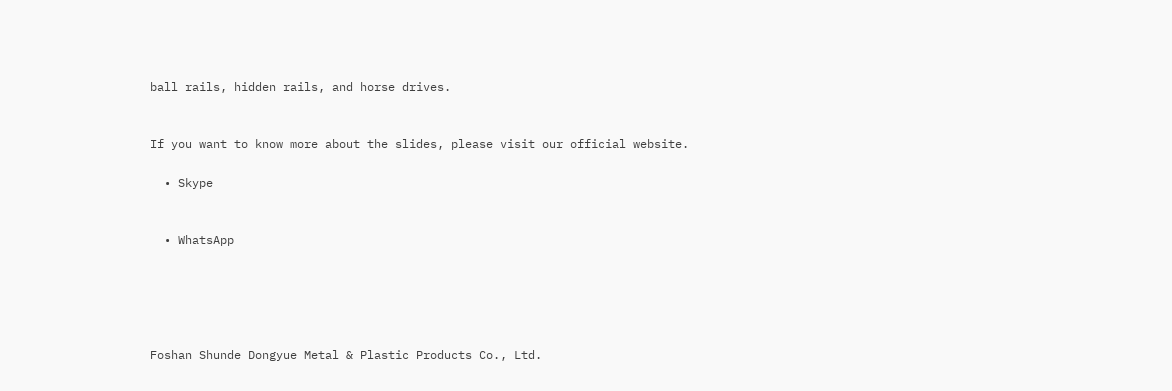ball rails, hidden rails, and horse drives.


If you want to know more about the slides, please visit our official website.

  • Skype


  • WhatsApp





Foshan Shunde Dongyue Metal & Plastic Products Co., Ltd.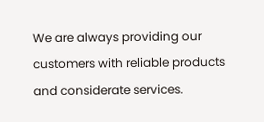We are always providing our customers with reliable products and considerate services.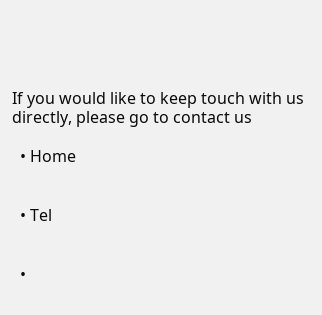If you would like to keep touch with us directly, please go to contact us

  • Home


  • Tel


  •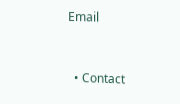Email


  • Contact